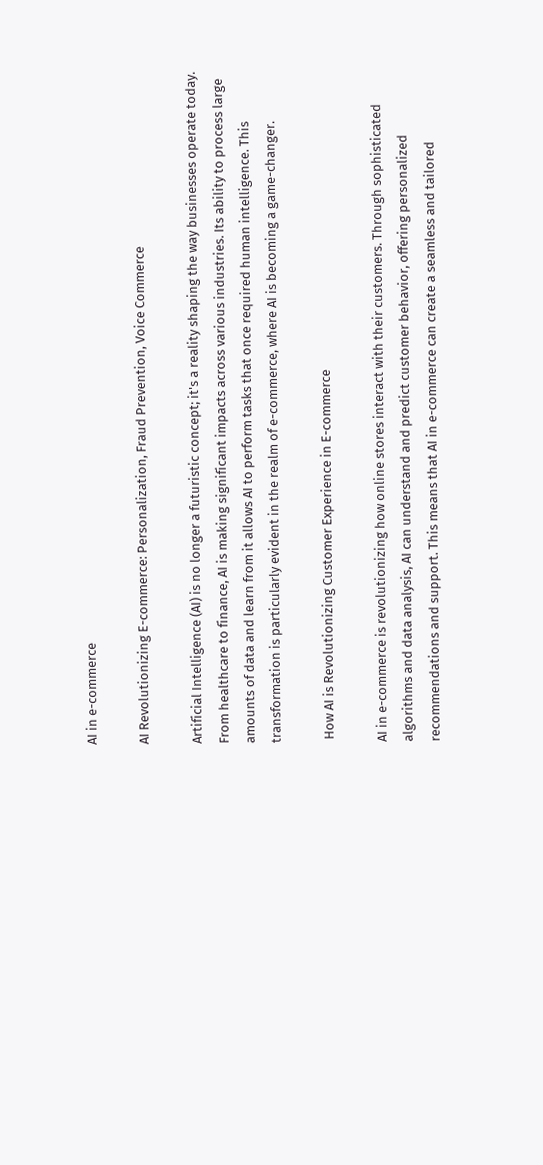AI in e-commerce

AI Revolutionizing E-commerce: Personalization, Fraud Prevention, Voice Commerce

Artificial Intelligence (AI) is no longer a futuristic concept; it's a reality shaping the way businesses operate today. From healthcare to finance, AI is making significant impacts across various industries. Its ability to process large amounts of data and learn from it allows AI to perform tasks that once required human intelligence. This transformation is particularly evident in the realm of e-commerce, where AI is becoming a game-changer.

 How AI is Revolutionizing Customer Experience in E-commerce

AI in e-commerce is revolutionizing how online stores interact with their customers. Through sophisticated algorithms and data analysis, AI can understand and predict customer behavior, offering personalized recommendations and support. This means that AI in e-commerce can create a seamless and tailored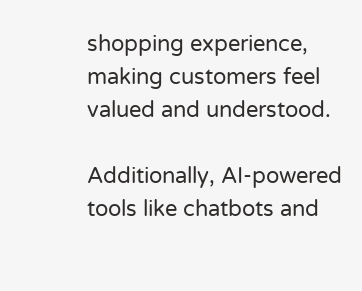shopping experience, making customers feel valued and understood.

Additionally, AI-powered tools like chatbots and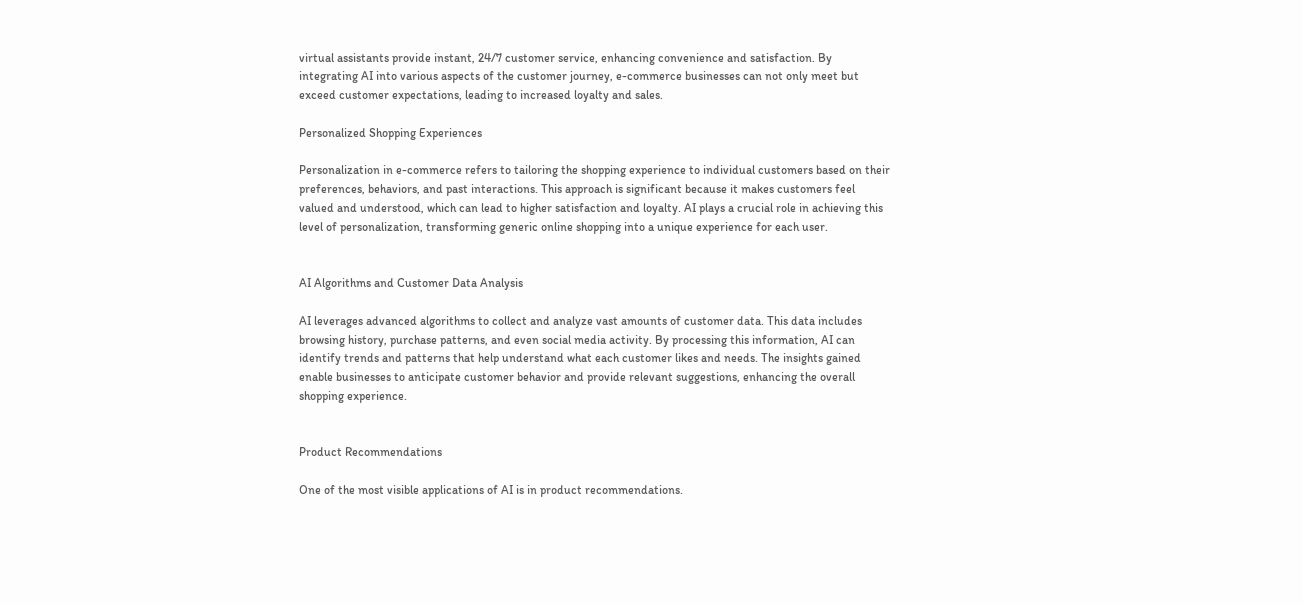virtual assistants provide instant, 24/7 customer service, enhancing convenience and satisfaction. By integrating AI into various aspects of the customer journey, e-commerce businesses can not only meet but exceed customer expectations, leading to increased loyalty and sales.

Personalized Shopping Experiences

Personalization in e-commerce refers to tailoring the shopping experience to individual customers based on their preferences, behaviors, and past interactions. This approach is significant because it makes customers feel valued and understood, which can lead to higher satisfaction and loyalty. AI plays a crucial role in achieving this level of personalization, transforming generic online shopping into a unique experience for each user.


AI Algorithms and Customer Data Analysis

AI leverages advanced algorithms to collect and analyze vast amounts of customer data. This data includes browsing history, purchase patterns, and even social media activity. By processing this information, AI can identify trends and patterns that help understand what each customer likes and needs. The insights gained enable businesses to anticipate customer behavior and provide relevant suggestions, enhancing the overall shopping experience.


Product Recommendations

One of the most visible applications of AI is in product recommendations.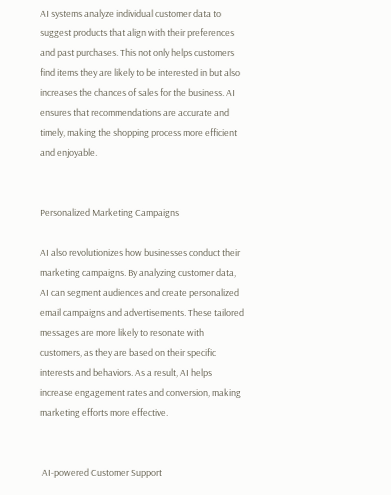AI systems analyze individual customer data to suggest products that align with their preferences and past purchases. This not only helps customers find items they are likely to be interested in but also increases the chances of sales for the business. AI ensures that recommendations are accurate and timely, making the shopping process more efficient and enjoyable.


Personalized Marketing Campaigns

AI also revolutionizes how businesses conduct their marketing campaigns. By analyzing customer data, AI can segment audiences and create personalized email campaigns and advertisements. These tailored messages are more likely to resonate with customers, as they are based on their specific interests and behaviors. As a result, AI helps increase engagement rates and conversion, making marketing efforts more effective.


 AI-powered Customer Support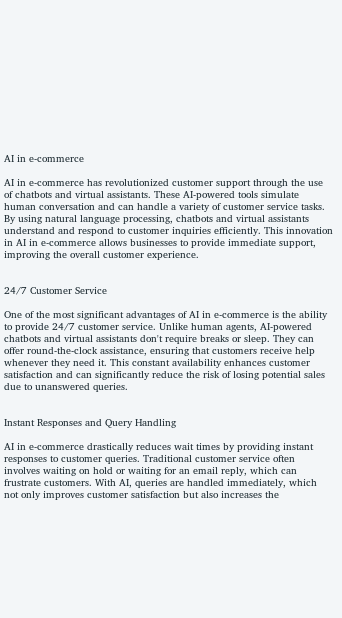AI in e-commerce

AI in e-commerce has revolutionized customer support through the use of chatbots and virtual assistants. These AI-powered tools simulate human conversation and can handle a variety of customer service tasks. By using natural language processing, chatbots and virtual assistants understand and respond to customer inquiries efficiently. This innovation in AI in e-commerce allows businesses to provide immediate support, improving the overall customer experience.


24/7 Customer Service

One of the most significant advantages of AI in e-commerce is the ability to provide 24/7 customer service. Unlike human agents, AI-powered chatbots and virtual assistants don't require breaks or sleep. They can offer round-the-clock assistance, ensuring that customers receive help whenever they need it. This constant availability enhances customer satisfaction and can significantly reduce the risk of losing potential sales due to unanswered queries.


Instant Responses and Query Handling

AI in e-commerce drastically reduces wait times by providing instant responses to customer queries. Traditional customer service often involves waiting on hold or waiting for an email reply, which can frustrate customers. With AI, queries are handled immediately, which not only improves customer satisfaction but also increases the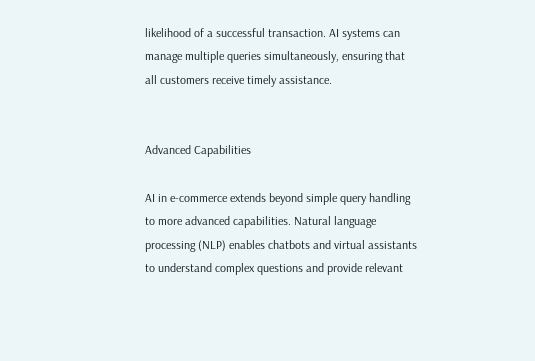likelihood of a successful transaction. AI systems can manage multiple queries simultaneously, ensuring that all customers receive timely assistance.


Advanced Capabilities

AI in e-commerce extends beyond simple query handling to more advanced capabilities. Natural language processing (NLP) enables chatbots and virtual assistants to understand complex questions and provide relevant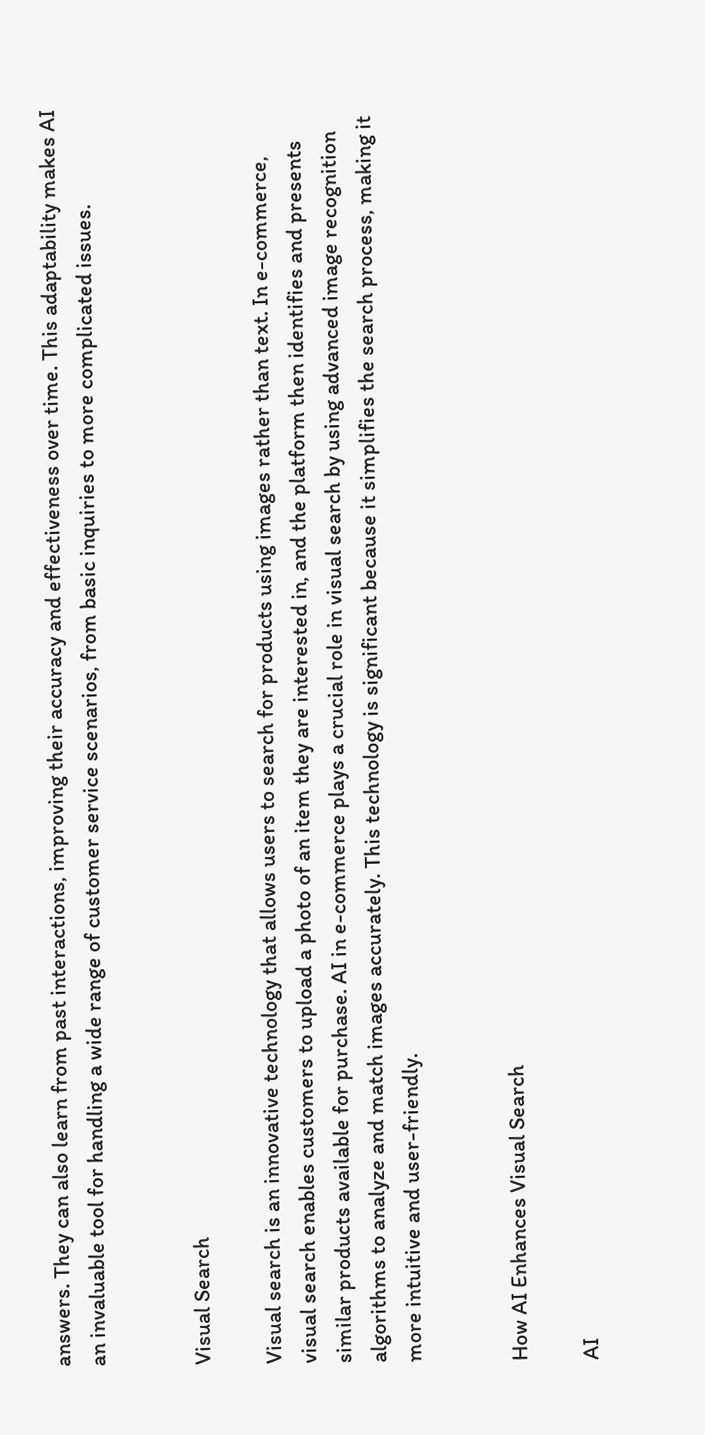answers. They can also learn from past interactions, improving their accuracy and effectiveness over time. This adaptability makes AI an invaluable tool for handling a wide range of customer service scenarios, from basic inquiries to more complicated issues.


Visual Search

Visual search is an innovative technology that allows users to search for products using images rather than text. In e-commerce, visual search enables customers to upload a photo of an item they are interested in, and the platform then identifies and presents similar products available for purchase. AI in e-commerce plays a crucial role in visual search by using advanced image recognition algorithms to analyze and match images accurately. This technology is significant because it simplifies the search process, making it more intuitive and user-friendly.


How AI Enhances Visual Search

AI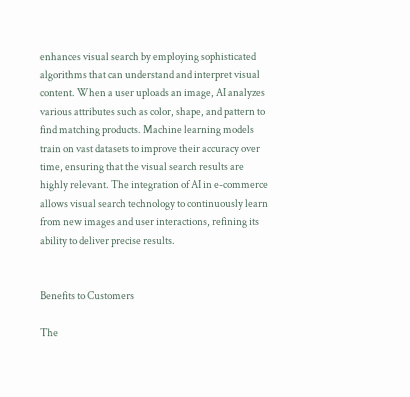enhances visual search by employing sophisticated algorithms that can understand and interpret visual content. When a user uploads an image, AI analyzes various attributes such as color, shape, and pattern to find matching products. Machine learning models train on vast datasets to improve their accuracy over time, ensuring that the visual search results are highly relevant. The integration of AI in e-commerce allows visual search technology to continuously learn from new images and user interactions, refining its ability to deliver precise results.


Benefits to Customers

The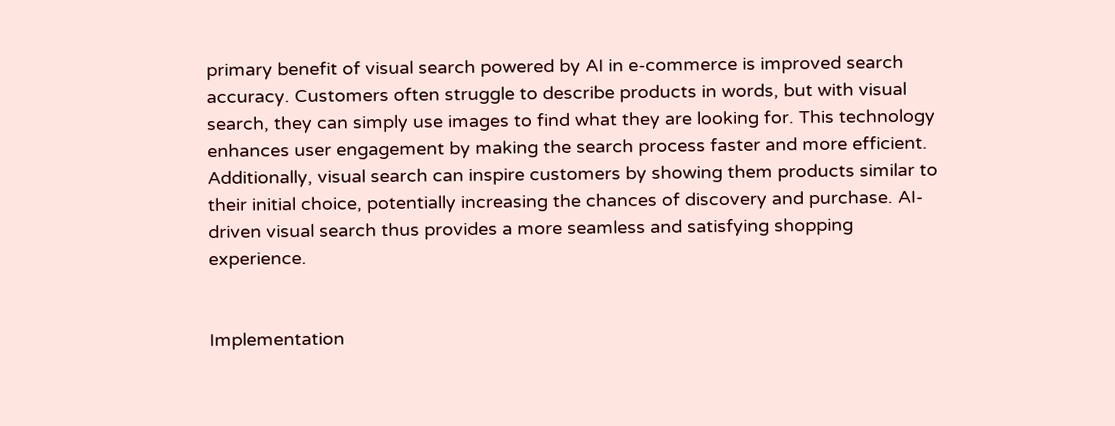primary benefit of visual search powered by AI in e-commerce is improved search accuracy. Customers often struggle to describe products in words, but with visual search, they can simply use images to find what they are looking for. This technology enhances user engagement by making the search process faster and more efficient. Additionally, visual search can inspire customers by showing them products similar to their initial choice, potentially increasing the chances of discovery and purchase. AI-driven visual search thus provides a more seamless and satisfying shopping experience.


Implementation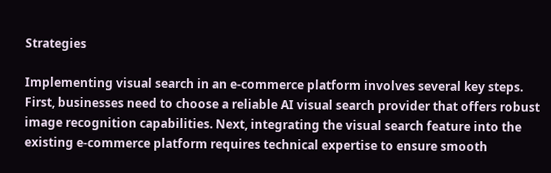Strategies

Implementing visual search in an e-commerce platform involves several key steps. First, businesses need to choose a reliable AI visual search provider that offers robust image recognition capabilities. Next, integrating the visual search feature into the existing e-commerce platform requires technical expertise to ensure smooth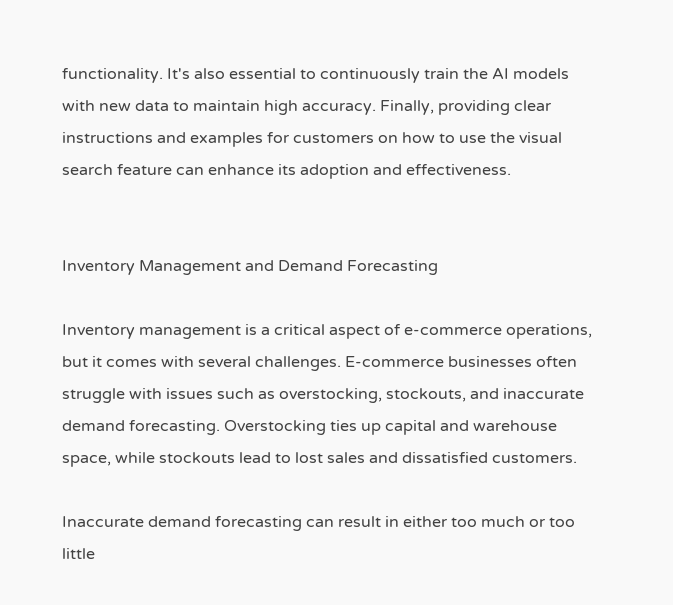functionality. It's also essential to continuously train the AI models with new data to maintain high accuracy. Finally, providing clear instructions and examples for customers on how to use the visual search feature can enhance its adoption and effectiveness.


Inventory Management and Demand Forecasting

Inventory management is a critical aspect of e-commerce operations, but it comes with several challenges. E-commerce businesses often struggle with issues such as overstocking, stockouts, and inaccurate demand forecasting. Overstocking ties up capital and warehouse space, while stockouts lead to lost sales and dissatisfied customers.

Inaccurate demand forecasting can result in either too much or too little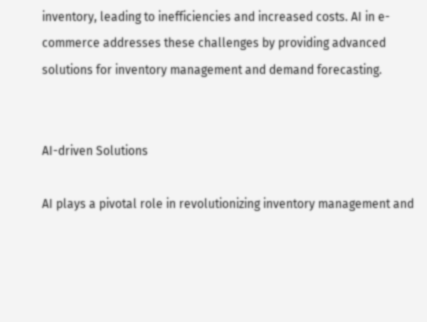inventory, leading to inefficiencies and increased costs. AI in e-commerce addresses these challenges by providing advanced solutions for inventory management and demand forecasting.


AI-driven Solutions

AI plays a pivotal role in revolutionizing inventory management and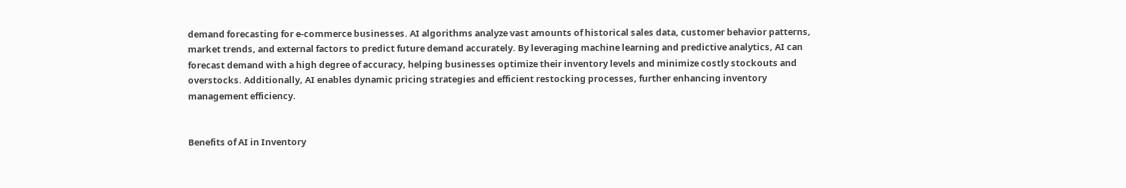demand forecasting for e-commerce businesses. AI algorithms analyze vast amounts of historical sales data, customer behavior patterns, market trends, and external factors to predict future demand accurately. By leveraging machine learning and predictive analytics, AI can forecast demand with a high degree of accuracy, helping businesses optimize their inventory levels and minimize costly stockouts and overstocks. Additionally, AI enables dynamic pricing strategies and efficient restocking processes, further enhancing inventory management efficiency.


Benefits of AI in Inventory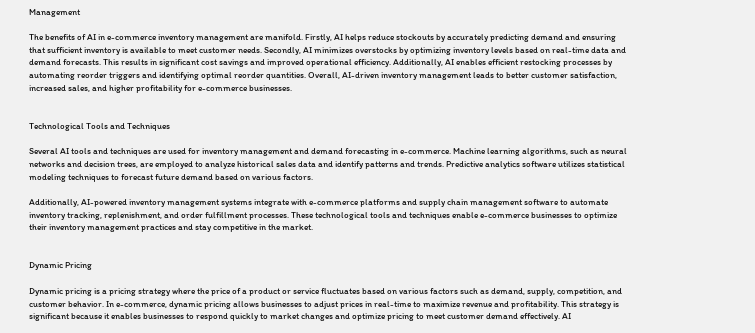Management

The benefits of AI in e-commerce inventory management are manifold. Firstly, AI helps reduce stockouts by accurately predicting demand and ensuring that sufficient inventory is available to meet customer needs. Secondly, AI minimizes overstocks by optimizing inventory levels based on real-time data and demand forecasts. This results in significant cost savings and improved operational efficiency. Additionally, AI enables efficient restocking processes by automating reorder triggers and identifying optimal reorder quantities. Overall, AI-driven inventory management leads to better customer satisfaction, increased sales, and higher profitability for e-commerce businesses.


Technological Tools and Techniques

Several AI tools and techniques are used for inventory management and demand forecasting in e-commerce. Machine learning algorithms, such as neural networks and decision trees, are employed to analyze historical sales data and identify patterns and trends. Predictive analytics software utilizes statistical modeling techniques to forecast future demand based on various factors.

Additionally, AI-powered inventory management systems integrate with e-commerce platforms and supply chain management software to automate inventory tracking, replenishment, and order fulfillment processes. These technological tools and techniques enable e-commerce businesses to optimize their inventory management practices and stay competitive in the market.


Dynamic Pricing

Dynamic pricing is a pricing strategy where the price of a product or service fluctuates based on various factors such as demand, supply, competition, and customer behavior. In e-commerce, dynamic pricing allows businesses to adjust prices in real-time to maximize revenue and profitability. This strategy is significant because it enables businesses to respond quickly to market changes and optimize pricing to meet customer demand effectively. AI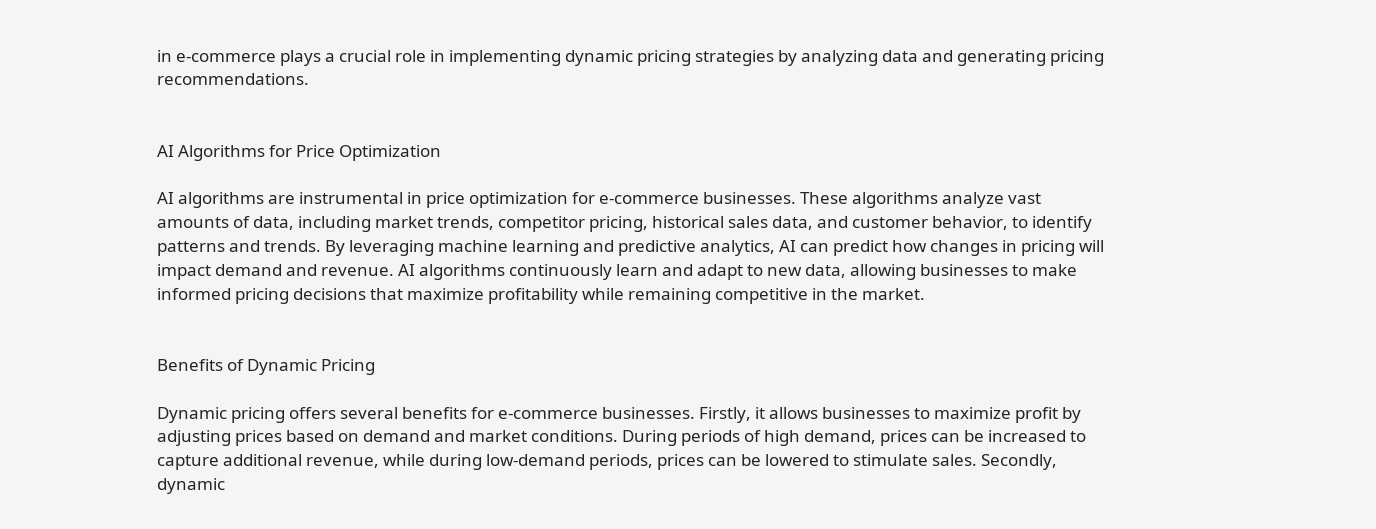in e-commerce plays a crucial role in implementing dynamic pricing strategies by analyzing data and generating pricing recommendations.


AI Algorithms for Price Optimization

AI algorithms are instrumental in price optimization for e-commerce businesses. These algorithms analyze vast amounts of data, including market trends, competitor pricing, historical sales data, and customer behavior, to identify patterns and trends. By leveraging machine learning and predictive analytics, AI can predict how changes in pricing will impact demand and revenue. AI algorithms continuously learn and adapt to new data, allowing businesses to make informed pricing decisions that maximize profitability while remaining competitive in the market.


Benefits of Dynamic Pricing

Dynamic pricing offers several benefits for e-commerce businesses. Firstly, it allows businesses to maximize profit by adjusting prices based on demand and market conditions. During periods of high demand, prices can be increased to capture additional revenue, while during low-demand periods, prices can be lowered to stimulate sales. Secondly, dynamic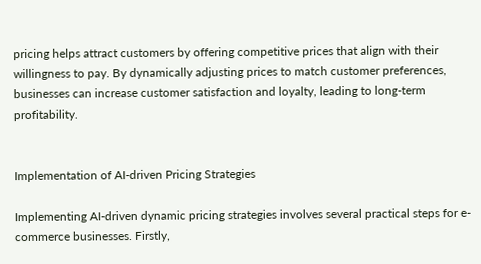pricing helps attract customers by offering competitive prices that align with their willingness to pay. By dynamically adjusting prices to match customer preferences, businesses can increase customer satisfaction and loyalty, leading to long-term profitability.


Implementation of AI-driven Pricing Strategies

Implementing AI-driven dynamic pricing strategies involves several practical steps for e-commerce businesses. Firstly,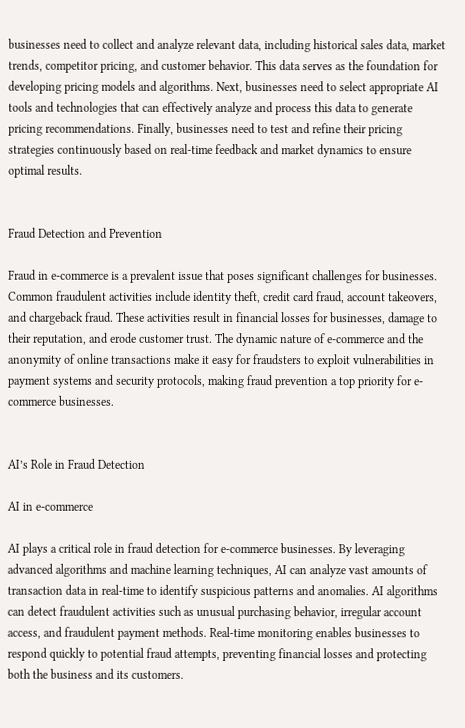businesses need to collect and analyze relevant data, including historical sales data, market trends, competitor pricing, and customer behavior. This data serves as the foundation for developing pricing models and algorithms. Next, businesses need to select appropriate AI tools and technologies that can effectively analyze and process this data to generate pricing recommendations. Finally, businesses need to test and refine their pricing strategies continuously based on real-time feedback and market dynamics to ensure optimal results.


Fraud Detection and Prevention

Fraud in e-commerce is a prevalent issue that poses significant challenges for businesses. Common fraudulent activities include identity theft, credit card fraud, account takeovers, and chargeback fraud. These activities result in financial losses for businesses, damage to their reputation, and erode customer trust. The dynamic nature of e-commerce and the anonymity of online transactions make it easy for fraudsters to exploit vulnerabilities in payment systems and security protocols, making fraud prevention a top priority for e-commerce businesses.


AI’s Role in Fraud Detection

AI in e-commerce

AI plays a critical role in fraud detection for e-commerce businesses. By leveraging advanced algorithms and machine learning techniques, AI can analyze vast amounts of transaction data in real-time to identify suspicious patterns and anomalies. AI algorithms can detect fraudulent activities such as unusual purchasing behavior, irregular account access, and fraudulent payment methods. Real-time monitoring enables businesses to respond quickly to potential fraud attempts, preventing financial losses and protecting both the business and its customers.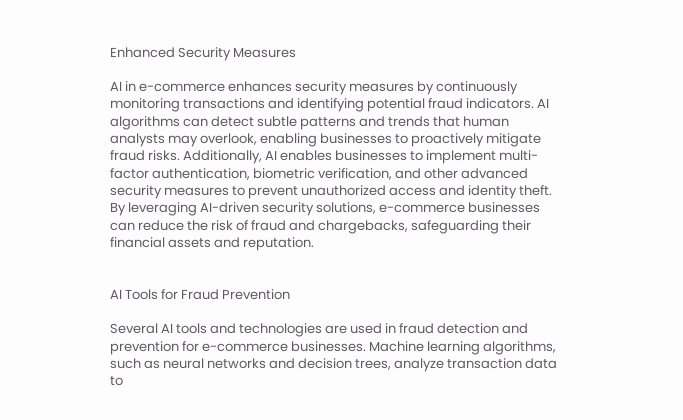Enhanced Security Measures

AI in e-commerce enhances security measures by continuously monitoring transactions and identifying potential fraud indicators. AI algorithms can detect subtle patterns and trends that human analysts may overlook, enabling businesses to proactively mitigate fraud risks. Additionally, AI enables businesses to implement multi-factor authentication, biometric verification, and other advanced security measures to prevent unauthorized access and identity theft. By leveraging AI-driven security solutions, e-commerce businesses can reduce the risk of fraud and chargebacks, safeguarding their financial assets and reputation.


AI Tools for Fraud Prevention

Several AI tools and technologies are used in fraud detection and prevention for e-commerce businesses. Machine learning algorithms, such as neural networks and decision trees, analyze transaction data to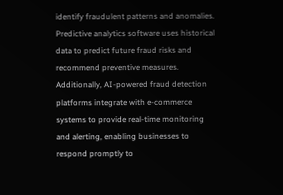identify fraudulent patterns and anomalies. Predictive analytics software uses historical data to predict future fraud risks and recommend preventive measures. Additionally, AI-powered fraud detection platforms integrate with e-commerce systems to provide real-time monitoring and alerting, enabling businesses to respond promptly to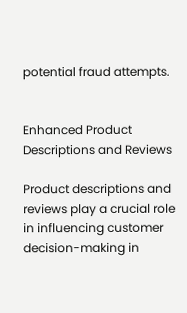potential fraud attempts.


Enhanced Product Descriptions and Reviews

Product descriptions and reviews play a crucial role in influencing customer decision-making in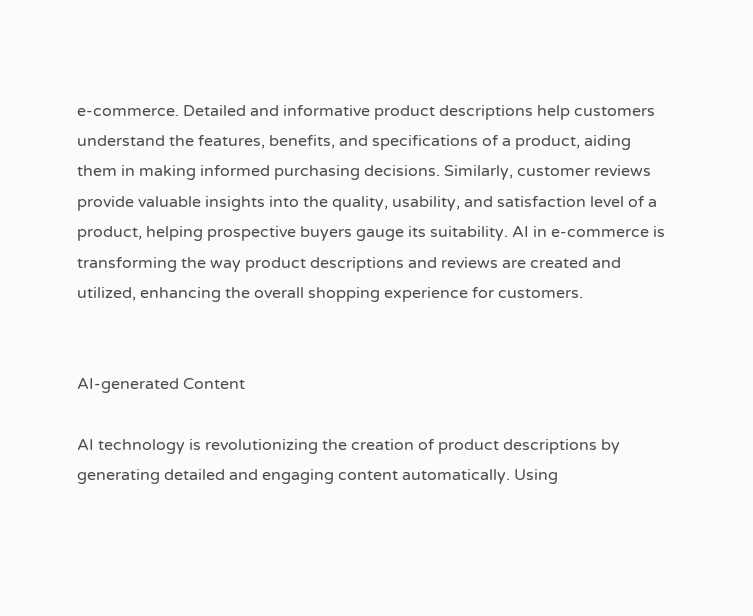e-commerce. Detailed and informative product descriptions help customers understand the features, benefits, and specifications of a product, aiding them in making informed purchasing decisions. Similarly, customer reviews provide valuable insights into the quality, usability, and satisfaction level of a product, helping prospective buyers gauge its suitability. AI in e-commerce is transforming the way product descriptions and reviews are created and utilized, enhancing the overall shopping experience for customers.


AI-generated Content

AI technology is revolutionizing the creation of product descriptions by generating detailed and engaging content automatically. Using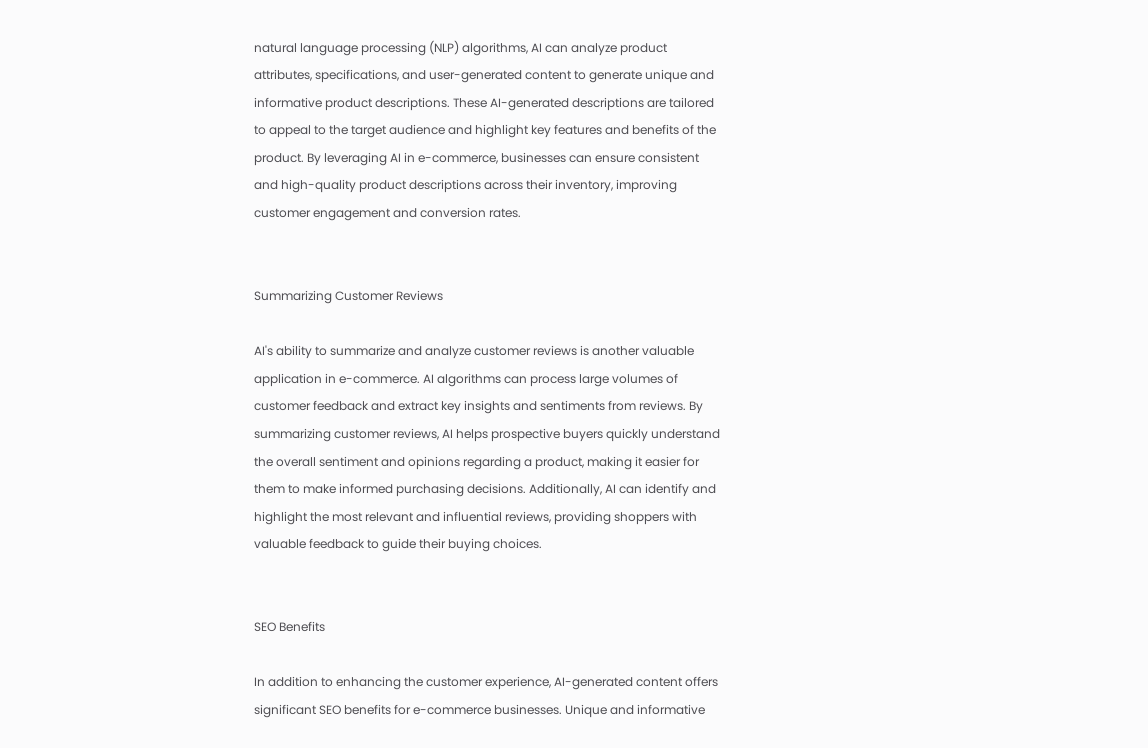natural language processing (NLP) algorithms, AI can analyze product attributes, specifications, and user-generated content to generate unique and informative product descriptions. These AI-generated descriptions are tailored to appeal to the target audience and highlight key features and benefits of the product. By leveraging AI in e-commerce, businesses can ensure consistent and high-quality product descriptions across their inventory, improving customer engagement and conversion rates.


Summarizing Customer Reviews

AI's ability to summarize and analyze customer reviews is another valuable application in e-commerce. AI algorithms can process large volumes of customer feedback and extract key insights and sentiments from reviews. By summarizing customer reviews, AI helps prospective buyers quickly understand the overall sentiment and opinions regarding a product, making it easier for them to make informed purchasing decisions. Additionally, AI can identify and highlight the most relevant and influential reviews, providing shoppers with valuable feedback to guide their buying choices.


SEO Benefits

In addition to enhancing the customer experience, AI-generated content offers significant SEO benefits for e-commerce businesses. Unique and informative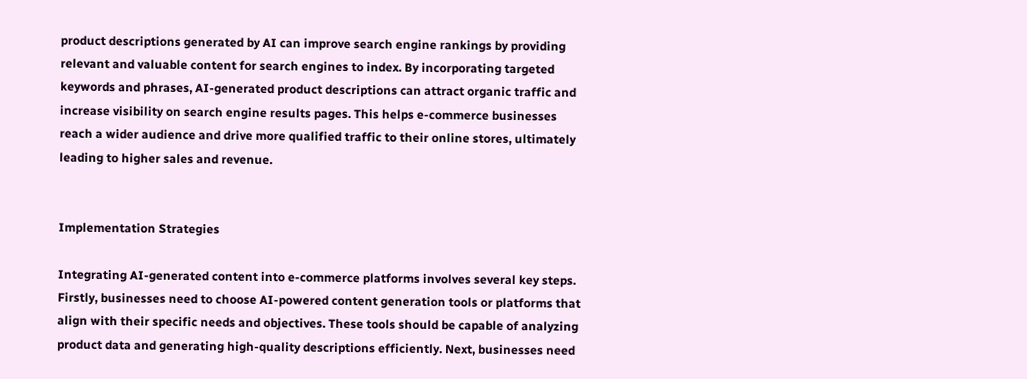product descriptions generated by AI can improve search engine rankings by providing relevant and valuable content for search engines to index. By incorporating targeted keywords and phrases, AI-generated product descriptions can attract organic traffic and increase visibility on search engine results pages. This helps e-commerce businesses reach a wider audience and drive more qualified traffic to their online stores, ultimately leading to higher sales and revenue.


Implementation Strategies

Integrating AI-generated content into e-commerce platforms involves several key steps. Firstly, businesses need to choose AI-powered content generation tools or platforms that align with their specific needs and objectives. These tools should be capable of analyzing product data and generating high-quality descriptions efficiently. Next, businesses need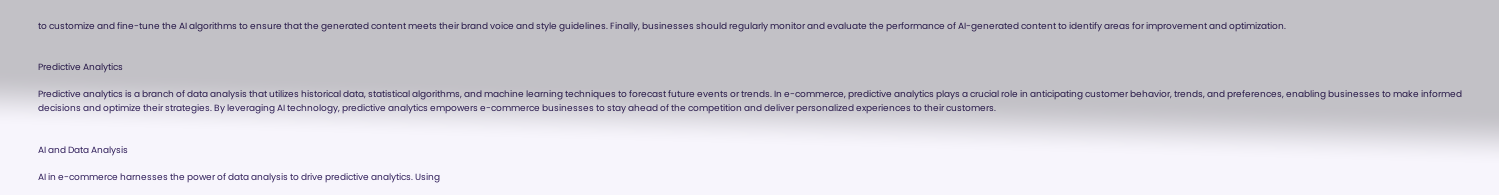to customize and fine-tune the AI algorithms to ensure that the generated content meets their brand voice and style guidelines. Finally, businesses should regularly monitor and evaluate the performance of AI-generated content to identify areas for improvement and optimization.


Predictive Analytics

Predictive analytics is a branch of data analysis that utilizes historical data, statistical algorithms, and machine learning techniques to forecast future events or trends. In e-commerce, predictive analytics plays a crucial role in anticipating customer behavior, trends, and preferences, enabling businesses to make informed decisions and optimize their strategies. By leveraging AI technology, predictive analytics empowers e-commerce businesses to stay ahead of the competition and deliver personalized experiences to their customers.


AI and Data Analysis

AI in e-commerce harnesses the power of data analysis to drive predictive analytics. Using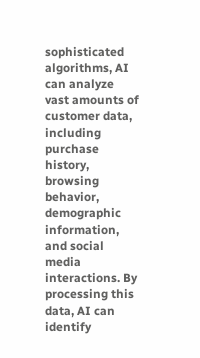sophisticated algorithms, AI can analyze vast amounts of customer data, including purchase history, browsing behavior, demographic information, and social media interactions. By processing this data, AI can identify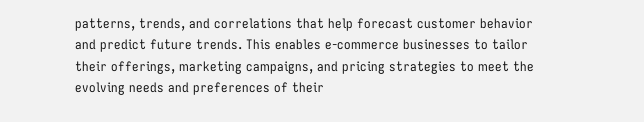patterns, trends, and correlations that help forecast customer behavior and predict future trends. This enables e-commerce businesses to tailor their offerings, marketing campaigns, and pricing strategies to meet the evolving needs and preferences of their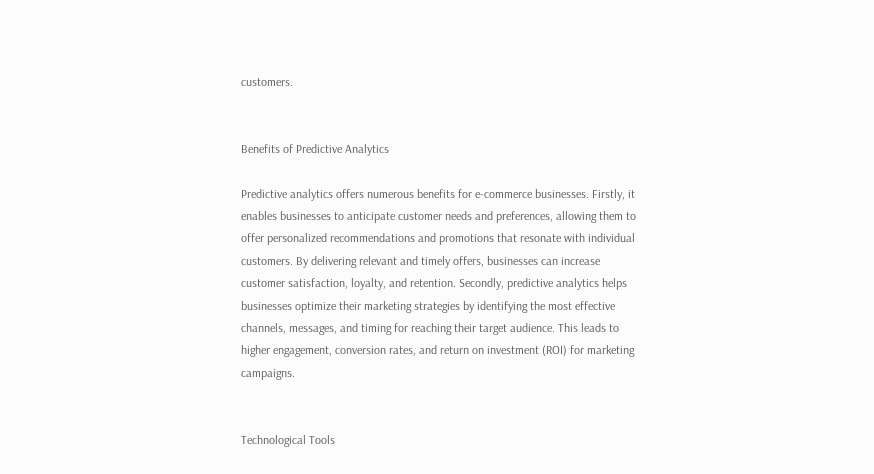customers.


Benefits of Predictive Analytics

Predictive analytics offers numerous benefits for e-commerce businesses. Firstly, it enables businesses to anticipate customer needs and preferences, allowing them to offer personalized recommendations and promotions that resonate with individual customers. By delivering relevant and timely offers, businesses can increase customer satisfaction, loyalty, and retention. Secondly, predictive analytics helps businesses optimize their marketing strategies by identifying the most effective channels, messages, and timing for reaching their target audience. This leads to higher engagement, conversion rates, and return on investment (ROI) for marketing campaigns.


Technological Tools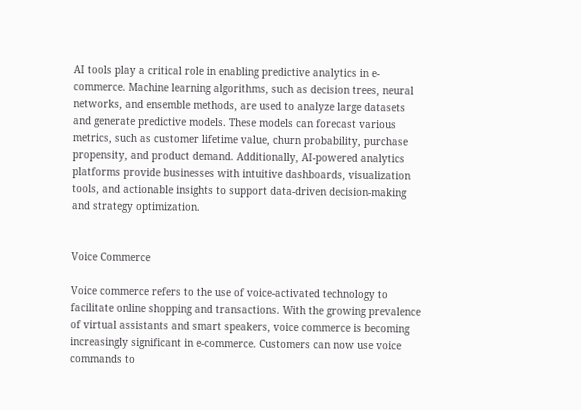AI tools play a critical role in enabling predictive analytics in e-commerce. Machine learning algorithms, such as decision trees, neural networks, and ensemble methods, are used to analyze large datasets and generate predictive models. These models can forecast various metrics, such as customer lifetime value, churn probability, purchase propensity, and product demand. Additionally, AI-powered analytics platforms provide businesses with intuitive dashboards, visualization tools, and actionable insights to support data-driven decision-making and strategy optimization.


Voice Commerce

Voice commerce refers to the use of voice-activated technology to facilitate online shopping and transactions. With the growing prevalence of virtual assistants and smart speakers, voice commerce is becoming increasingly significant in e-commerce. Customers can now use voice commands to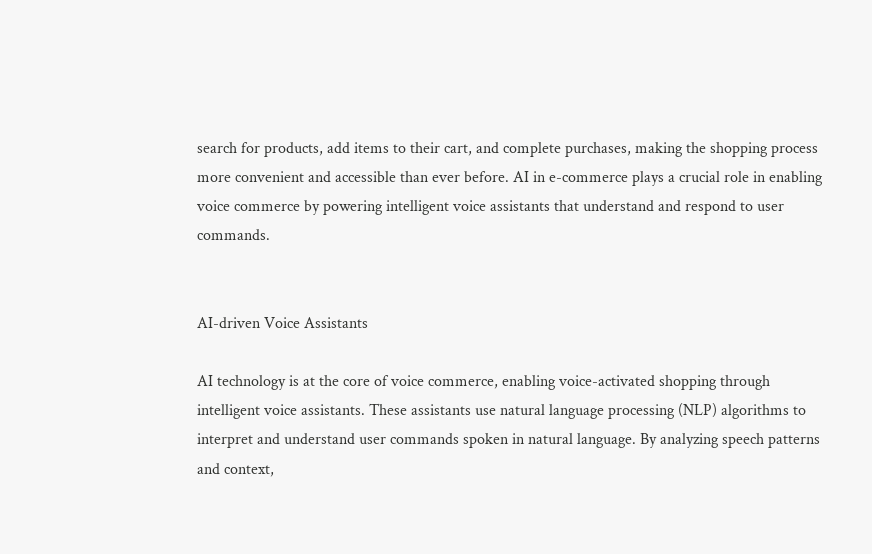search for products, add items to their cart, and complete purchases, making the shopping process more convenient and accessible than ever before. AI in e-commerce plays a crucial role in enabling voice commerce by powering intelligent voice assistants that understand and respond to user commands.


AI-driven Voice Assistants

AI technology is at the core of voice commerce, enabling voice-activated shopping through intelligent voice assistants. These assistants use natural language processing (NLP) algorithms to interpret and understand user commands spoken in natural language. By analyzing speech patterns and context,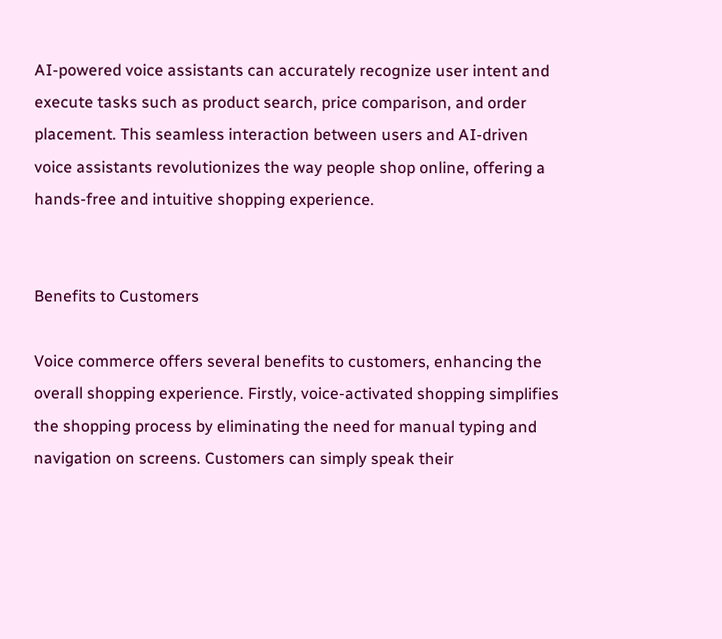AI-powered voice assistants can accurately recognize user intent and execute tasks such as product search, price comparison, and order placement. This seamless interaction between users and AI-driven voice assistants revolutionizes the way people shop online, offering a hands-free and intuitive shopping experience.


Benefits to Customers

Voice commerce offers several benefits to customers, enhancing the overall shopping experience. Firstly, voice-activated shopping simplifies the shopping process by eliminating the need for manual typing and navigation on screens. Customers can simply speak their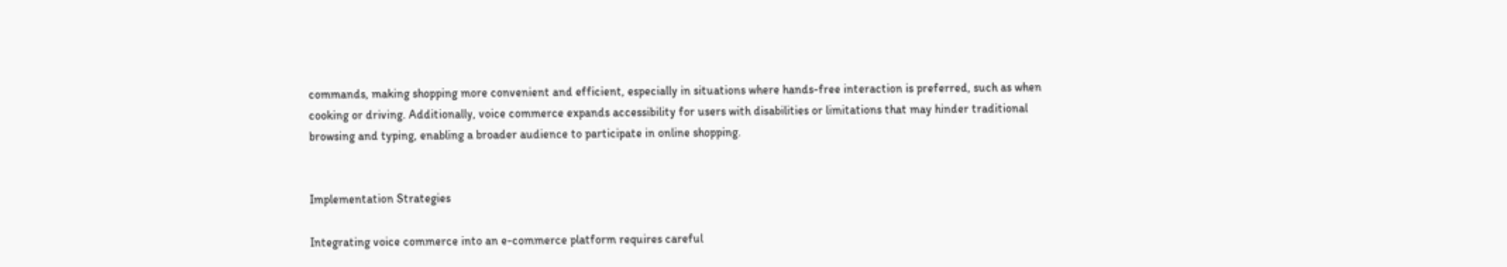commands, making shopping more convenient and efficient, especially in situations where hands-free interaction is preferred, such as when cooking or driving. Additionally, voice commerce expands accessibility for users with disabilities or limitations that may hinder traditional browsing and typing, enabling a broader audience to participate in online shopping.


Implementation Strategies

Integrating voice commerce into an e-commerce platform requires careful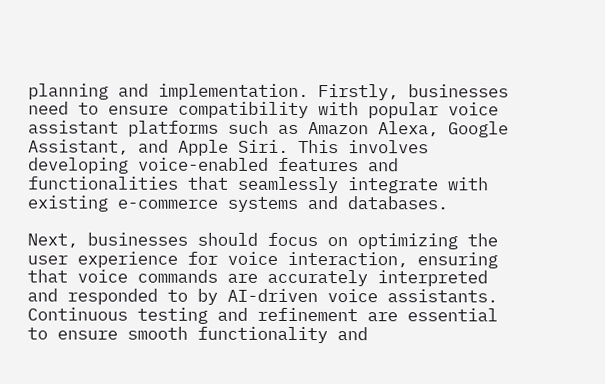planning and implementation. Firstly, businesses need to ensure compatibility with popular voice assistant platforms such as Amazon Alexa, Google Assistant, and Apple Siri. This involves developing voice-enabled features and functionalities that seamlessly integrate with existing e-commerce systems and databases.

Next, businesses should focus on optimizing the user experience for voice interaction, ensuring that voice commands are accurately interpreted and responded to by AI-driven voice assistants. Continuous testing and refinement are essential to ensure smooth functionality and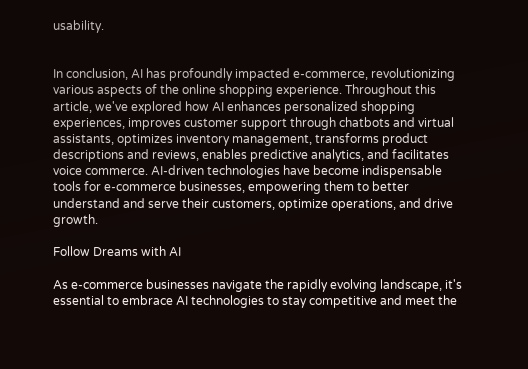usability.


In conclusion, AI has profoundly impacted e-commerce, revolutionizing various aspects of the online shopping experience. Throughout this article, we've explored how AI enhances personalized shopping experiences, improves customer support through chatbots and virtual assistants, optimizes inventory management, transforms product descriptions and reviews, enables predictive analytics, and facilitates voice commerce. AI-driven technologies have become indispensable tools for e-commerce businesses, empowering them to better understand and serve their customers, optimize operations, and drive growth.

Follow Dreams with AI

As e-commerce businesses navigate the rapidly evolving landscape, it's essential to embrace AI technologies to stay competitive and meet the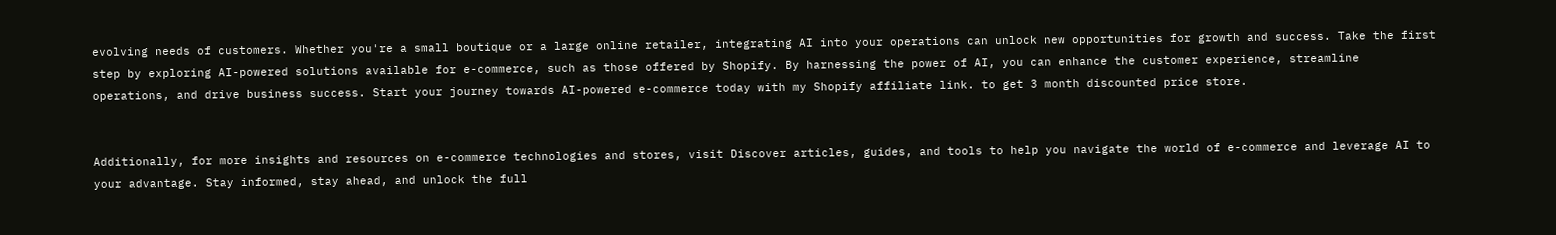evolving needs of customers. Whether you're a small boutique or a large online retailer, integrating AI into your operations can unlock new opportunities for growth and success. Take the first step by exploring AI-powered solutions available for e-commerce, such as those offered by Shopify. By harnessing the power of AI, you can enhance the customer experience, streamline operations, and drive business success. Start your journey towards AI-powered e-commerce today with my Shopify affiliate link. to get 3 month discounted price store.


Additionally, for more insights and resources on e-commerce technologies and stores, visit Discover articles, guides, and tools to help you navigate the world of e-commerce and leverage AI to your advantage. Stay informed, stay ahead, and unlock the full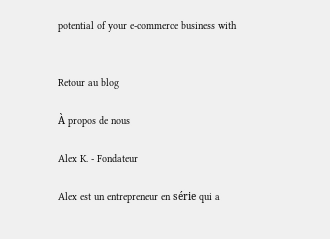potential of your e-commerce business with


Retour au blog

À propos de nous

Alex K. - Fondateur

Alex est un entrepreneur en série qui a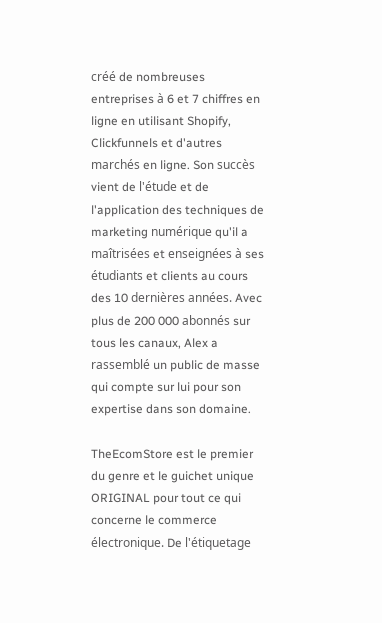créé de nombreuses entreprises à 6 et 7 chiffres en ligne en utilisant Shopify, Clickfunnels et d'autres marchés en ligne. Son succès vient de l'étude et de l'application des techniques de marketing numérique qu'il a maîtrisées et enseignées à ses étudiants et clients au cours des 10 dernières années. Avec plus de 200 000 abonnés sur tous les canaux, Alex a rassemblé un public de masse qui compte sur lui pour son expertise dans son domaine.

TheEcomStore est le premier du genre et le guichet unique ORIGINAL pour tout ce qui concerne le commerce électronique. De l'étiquetage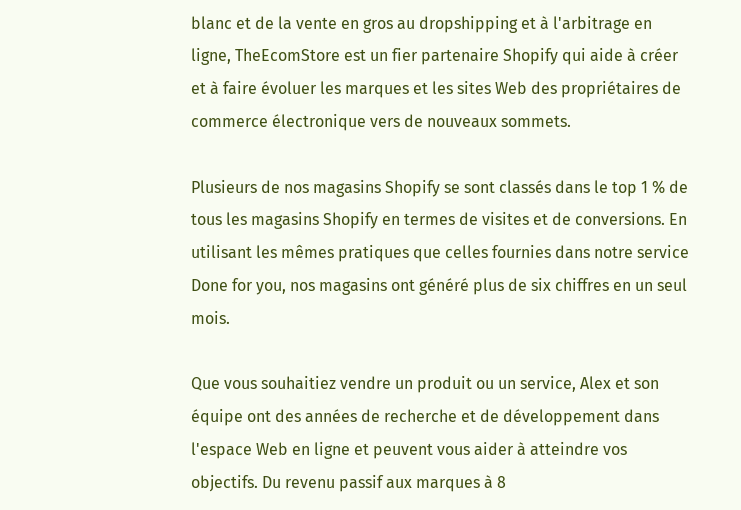blanc et de la vente en gros au dropshipping et à l'arbitrage en ligne, TheEcomStore est un fier partenaire Shopify qui aide à créer et à faire évoluer les marques et les sites Web des propriétaires de commerce électronique vers de nouveaux sommets.

Plusieurs de nos magasins Shopify se sont classés dans le top 1 % de tous les magasins Shopify en termes de visites et de conversions. En utilisant les mêmes pratiques que celles fournies dans notre service Done for you, nos magasins ont généré plus de six chiffres en un seul mois.

Que vous souhaitiez vendre un produit ou un service, Alex et son équipe ont des années de recherche et de développement dans l'espace Web en ligne et peuvent vous aider à atteindre vos objectifs. Du revenu passif aux marques à 8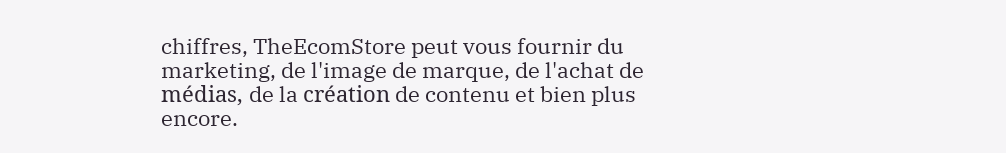chiffres, TheEcomStore peut vous fournir du marketing, de l'image de marque, de l'achat de médias, de la création de contenu et bien plus encore.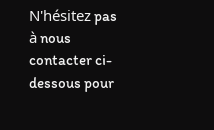N'hésitez pas à nous contacter ci-dessous pour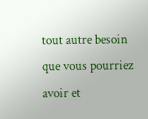tout autre besoin que vous pourriez avoir et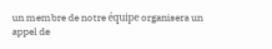un membre de notre équipe organisera un appel de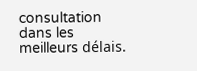consultation dans les meilleurs délais.